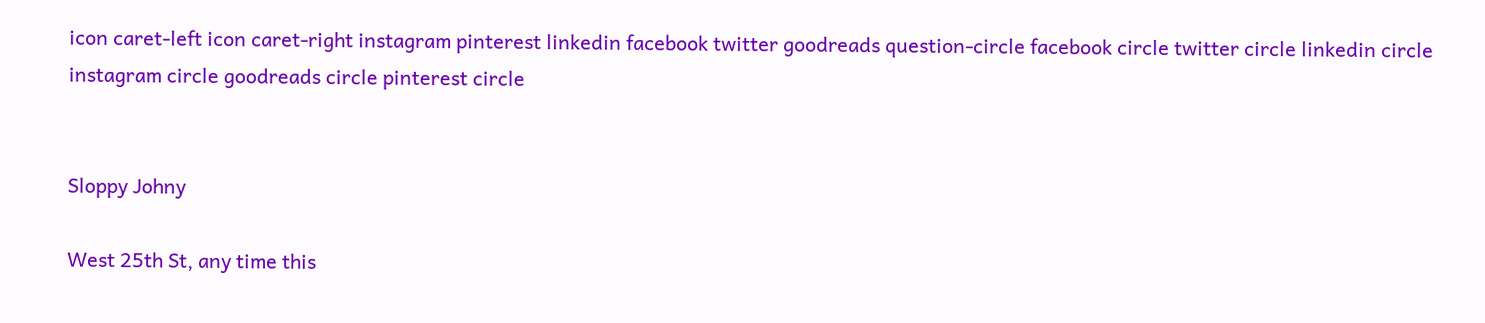icon caret-left icon caret-right instagram pinterest linkedin facebook twitter goodreads question-circle facebook circle twitter circle linkedin circle instagram circle goodreads circle pinterest circle


Sloppy Johny

West 25th St, any time this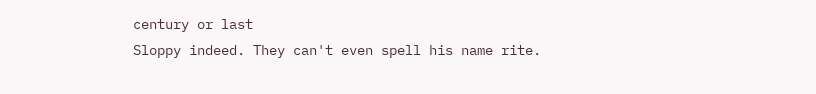century or last
Sloppy indeed. They can't even spell his name rite.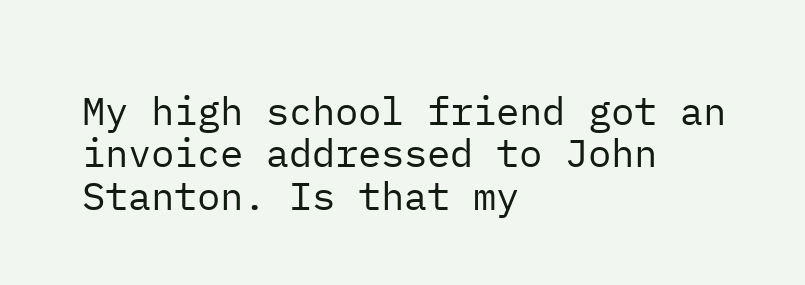My high school friend got an invoice addressed to John Stanton. Is that my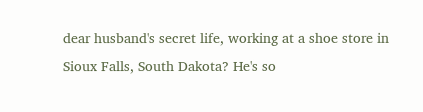dear husband's secret life, working at a shoe store in Sioux Falls, South Dakota? He's so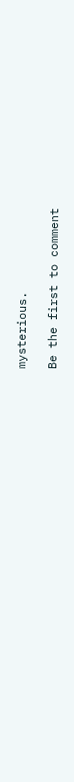mysterious.

Be the first to comment